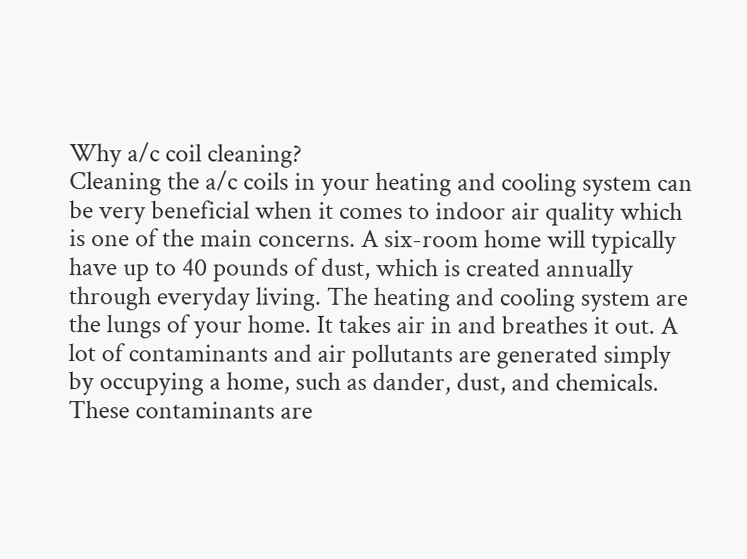Why a/c coil cleaning?
Cleaning the a/c coils in your heating and cooling system can be very beneficial when it comes to indoor air quality which is one of the main concerns. A six-room home will typically have up to 40 pounds of dust, which is created annually through everyday living. The heating and cooling system are the lungs of your home. It takes air in and breathes it out. A lot of contaminants and air pollutants are generated simply by occupying a home, such as dander, dust, and chemicals. These contaminants are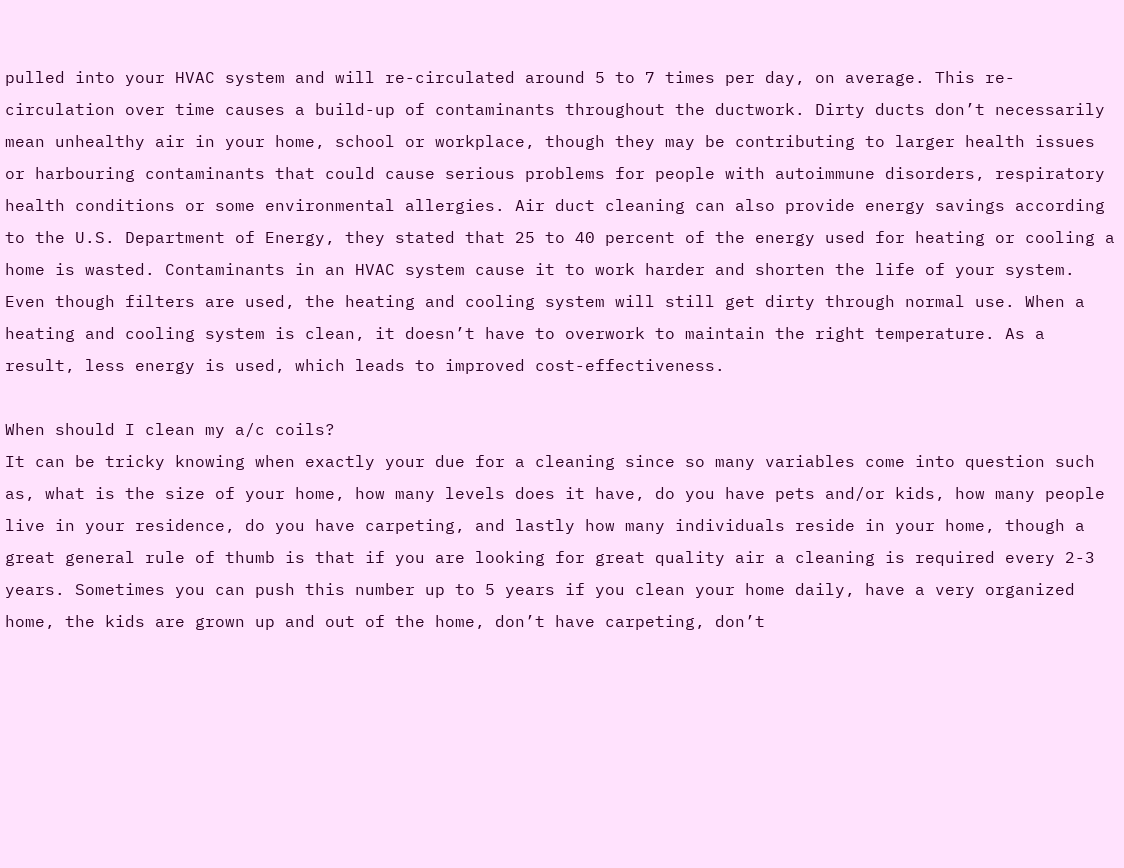pulled into your HVAC system and will re-circulated around 5 to 7 times per day, on average. This re-circulation over time causes a build-up of contaminants throughout the ductwork. Dirty ducts don’t necessarily mean unhealthy air in your home, school or workplace, though they may be contributing to larger health issues or harbouring contaminants that could cause serious problems for people with autoimmune disorders, respiratory health conditions or some environmental allergies. Air duct cleaning can also provide energy savings according to the U.S. Department of Energy, they stated that 25 to 40 percent of the energy used for heating or cooling a home is wasted. Contaminants in an HVAC system cause it to work harder and shorten the life of your system. Even though filters are used, the heating and cooling system will still get dirty through normal use. When a heating and cooling system is clean, it doesn’t have to overwork to maintain the right temperature. As a result, less energy is used, which leads to improved cost-effectiveness.

When should I clean my a/c coils?
It can be tricky knowing when exactly your due for a cleaning since so many variables come into question such as, what is the size of your home, how many levels does it have, do you have pets and/or kids, how many people live in your residence, do you have carpeting, and lastly how many individuals reside in your home, though a great general rule of thumb is that if you are looking for great quality air a cleaning is required every 2-3 years. Sometimes you can push this number up to 5 years if you clean your home daily, have a very organized home, the kids are grown up and out of the home, don’t have carpeting, don’t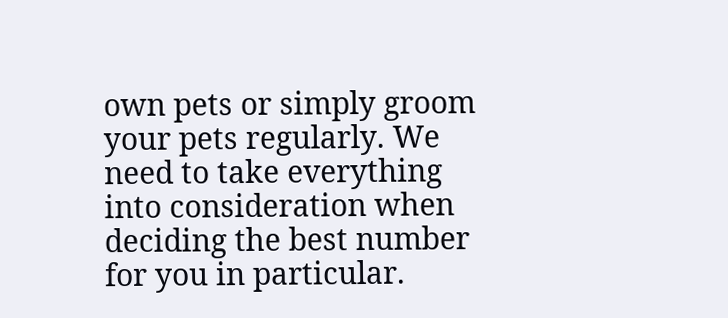own pets or simply groom your pets regularly. We need to take everything into consideration when deciding the best number for you in particular.